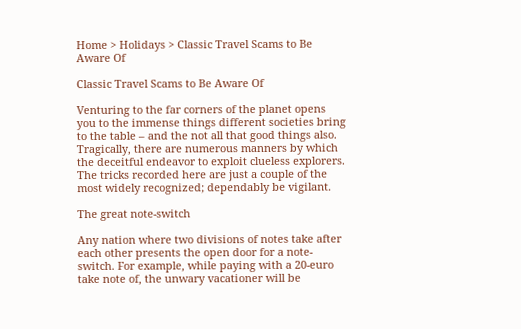Home > Holidays > Classic Travel Scams to Be Aware Of

Classic Travel Scams to Be Aware Of

Venturing to the far corners of the planet opens you to the immense things different societies bring to the table – and the not all that good things also. Tragically, there are numerous manners by which the deceitful endeavor to exploit clueless explorers. The tricks recorded here are just a couple of the most widely recognized; dependably be vigilant.

The great note-switch

Any nation where two divisions of notes take after each other presents the open door for a note-switch. For example, while paying with a 20-euro take note of, the unwary vacationer will be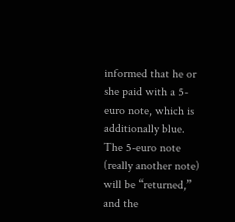informed that he or she paid with a 5-euro note, which is additionally blue. The 5-euro note (really another note) will be “returned,” and the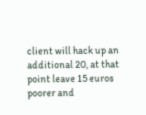client will hack up an additional 20, at that point leave 15 euros poorer and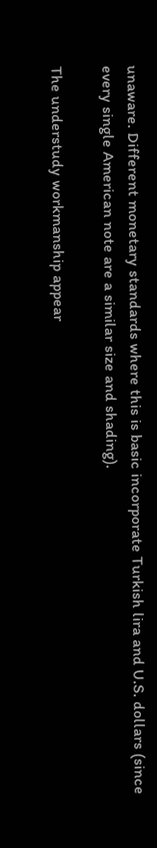unaware. Different monetary standards where this is basic incorporate Turkish lira and U.S. dollars (since every single American note are a similar size and shading).

The understudy workmanship appear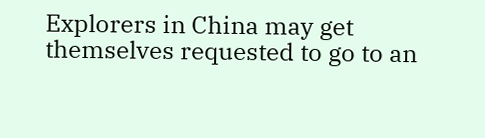Explorers in China may get themselves requested to go to an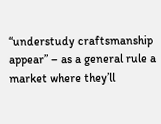“understudy craftsmanship appear” – as a general rule a market where they’ll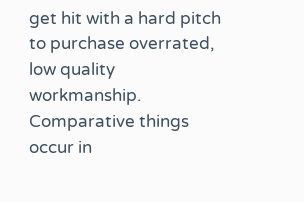get hit with a hard pitch to purchase overrated, low quality workmanship. Comparative things occur in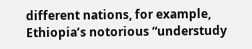different nations, for example, Ethiopia’s notorious “understudy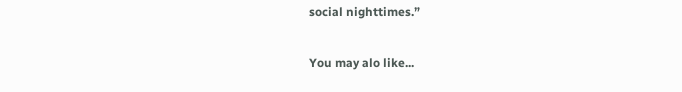social nighttimes.”

You may alo like...